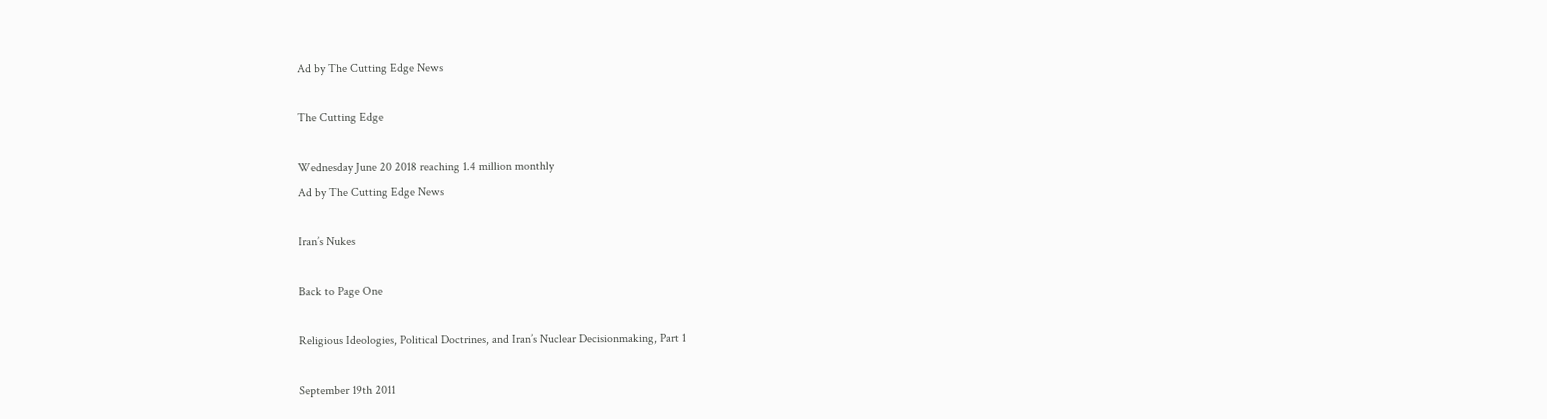Ad by The Cutting Edge News

The Cutting Edge

Wednesday June 20 2018 reaching 1.4 million monthly
Ad by The Cutting Edge News

Iran’s Nukes

Back to Page One

Religious Ideologies, Political Doctrines, and Iran’s Nuclear Decisionmaking, Part 1

September 19th 2011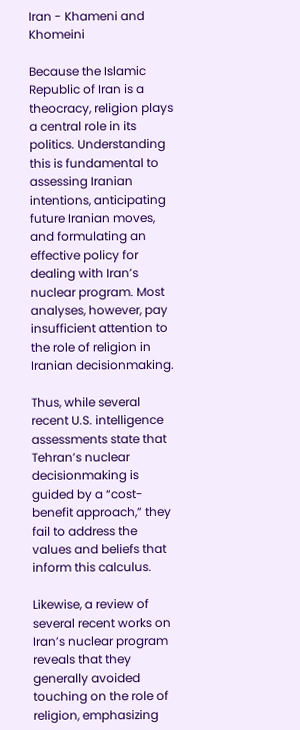Iran - Khameni and Khomeini

Because the Islamic Republic of Iran is a theocracy, religion plays a central role in its politics. Understanding this is fundamental to assessing Iranian intentions, anticipating future Iranian moves, and formulating an effective policy for dealing with Iran’s nuclear program. Most analyses, however, pay insufficient attention to the role of religion in Iranian decisionmaking.

Thus, while several recent U.S. intelligence assessments state that Tehran’s nuclear decisionmaking is guided by a “cost-benefit approach,” they fail to address the values and beliefs that inform this calculus.

Likewise, a review of several recent works on Iran’s nuclear program reveals that they generally avoided touching on the role of religion, emphasizing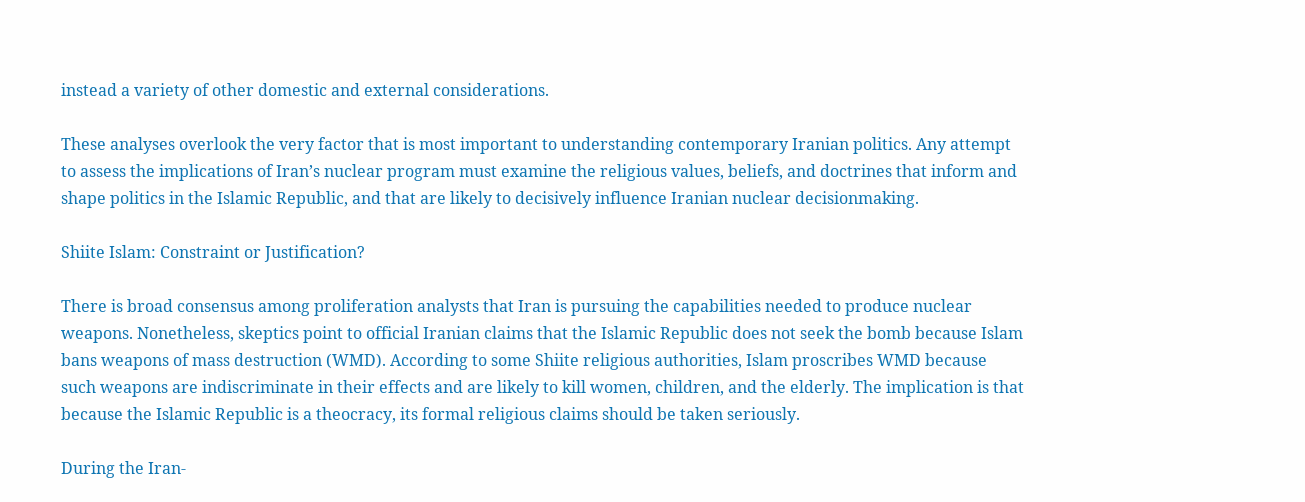instead a variety of other domestic and external considerations.

These analyses overlook the very factor that is most important to understanding contemporary Iranian politics. Any attempt to assess the implications of Iran’s nuclear program must examine the religious values, beliefs, and doctrines that inform and shape politics in the Islamic Republic, and that are likely to decisively influence Iranian nuclear decisionmaking.

Shiite Islam: Constraint or Justification?

There is broad consensus among proliferation analysts that Iran is pursuing the capabilities needed to produce nuclear weapons. Nonetheless, skeptics point to official Iranian claims that the Islamic Republic does not seek the bomb because Islam bans weapons of mass destruction (WMD). According to some Shiite religious authorities, Islam proscribes WMD because such weapons are indiscriminate in their effects and are likely to kill women, children, and the elderly. The implication is that because the Islamic Republic is a theocracy, its formal religious claims should be taken seriously.

During the Iran-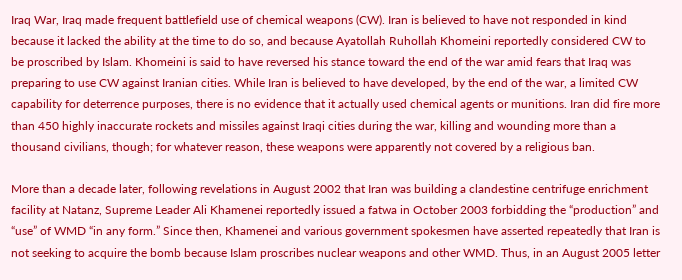Iraq War, Iraq made frequent battlefield use of chemical weapons (CW). Iran is believed to have not responded in kind because it lacked the ability at the time to do so, and because Ayatollah Ruhollah Khomeini reportedly considered CW to be proscribed by Islam. Khomeini is said to have reversed his stance toward the end of the war amid fears that Iraq was preparing to use CW against Iranian cities. While Iran is believed to have developed, by the end of the war, a limited CW capability for deterrence purposes, there is no evidence that it actually used chemical agents or munitions. Iran did fire more than 450 highly inaccurate rockets and missiles against Iraqi cities during the war, killing and wounding more than a thousand civilians, though; for whatever reason, these weapons were apparently not covered by a religious ban.

More than a decade later, following revelations in August 2002 that Iran was building a clandestine centrifuge enrichment facility at Natanz, Supreme Leader Ali Khamenei reportedly issued a fatwa in October 2003 forbidding the “production” and “use” of WMD “in any form.” Since then, Khamenei and various government spokesmen have asserted repeatedly that Iran is not seeking to acquire the bomb because Islam proscribes nuclear weapons and other WMD. Thus, in an August 2005 letter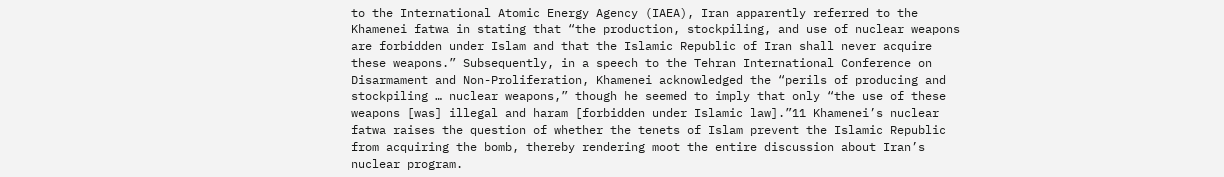to the International Atomic Energy Agency (IAEA), Iran apparently referred to the Khamenei fatwa in stating that “the production, stockpiling, and use of nuclear weapons are forbidden under Islam and that the Islamic Republic of Iran shall never acquire these weapons.” Subsequently, in a speech to the Tehran International Conference on Disarmament and Non-Proliferation, Khamenei acknowledged the “perils of producing and stockpiling … nuclear weapons,” though he seemed to imply that only “the use of these weapons [was] illegal and haram [forbidden under Islamic law].”11 Khamenei’s nuclear fatwa raises the question of whether the tenets of Islam prevent the Islamic Republic from acquiring the bomb, thereby rendering moot the entire discussion about Iran’s nuclear program.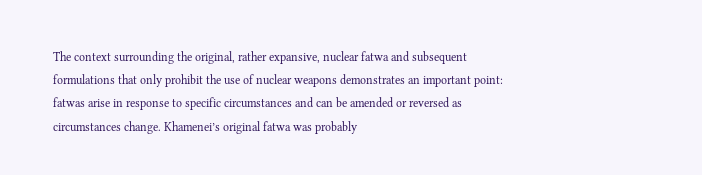The context surrounding the original, rather expansive, nuclear fatwa and subsequent formulations that only prohibit the use of nuclear weapons demonstrates an important point: fatwas arise in response to specific circumstances and can be amended or reversed as circumstances change. Khamenei’s original fatwa was probably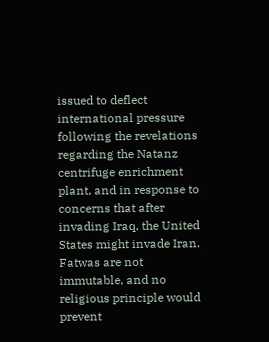issued to deflect international pressure following the revelations regarding the Natanz centrifuge enrichment plant, and in response to concerns that after invading Iraq, the United States might invade Iran. Fatwas are not immutable, and no religious principle would prevent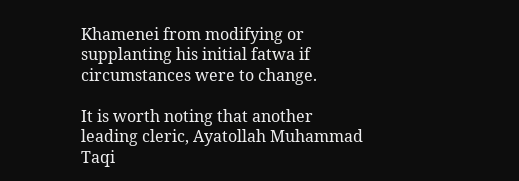Khamenei from modifying or supplanting his initial fatwa if circumstances were to change.

It is worth noting that another leading cleric, Ayatollah Muhammad Taqi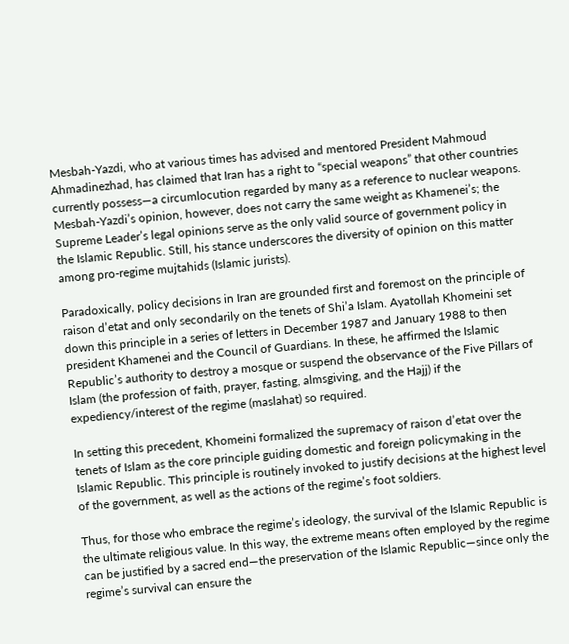Mesbah-Yazdi, who at various times has advised and mentored President Mahmoud Ahmadinezhad, has claimed that Iran has a right to “special weapons” that other countries currently possess—a circumlocution regarded by many as a reference to nuclear weapons. Mesbah-Yazdi’s opinion, however, does not carry the same weight as Khamenei’s; the Supreme Leader’s legal opinions serve as the only valid source of government policy in the Islamic Republic. Still, his stance underscores the diversity of opinion on this matter among pro-regime mujtahids (Islamic jurists).

Paradoxically, policy decisions in Iran are grounded first and foremost on the principle of raison d’etat and only secondarily on the tenets of Shi’a Islam. Ayatollah Khomeini set down this principle in a series of letters in December 1987 and January 1988 to then president Khamenei and the Council of Guardians. In these, he affirmed the Islamic Republic’s authority to destroy a mosque or suspend the observance of the Five Pillars of Islam (the profession of faith, prayer, fasting, almsgiving, and the Hajj) if the expediency/interest of the regime (maslahat) so required.

In setting this precedent, Khomeini formalized the supremacy of raison d’etat over the tenets of Islam as the core principle guiding domestic and foreign policymaking in the Islamic Republic. This principle is routinely invoked to justify decisions at the highest level of the government, as well as the actions of the regime’s foot soldiers.

Thus, for those who embrace the regime’s ideology, the survival of the Islamic Republic is the ultimate religious value. In this way, the extreme means often employed by the regime can be justified by a sacred end—the preservation of the Islamic Republic—since only the regime’s survival can ensure the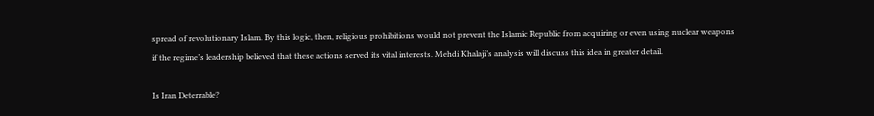spread of revolutionary Islam. By this logic, then, religious prohibitions would not prevent the Islamic Republic from acquiring or even using nuclear weapons if the regime’s leadership believed that these actions served its vital interests. Mehdi Khalaji’s analysis will discuss this idea in greater detail.

Is Iran Deterrable?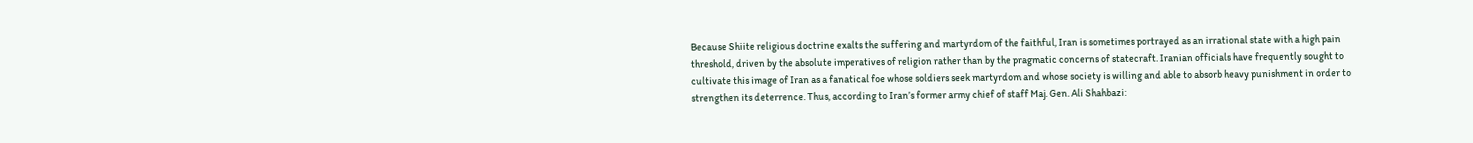Because Shiite religious doctrine exalts the suffering and martyrdom of the faithful, Iran is sometimes portrayed as an irrational state with a high pain threshold, driven by the absolute imperatives of religion rather than by the pragmatic concerns of statecraft. Iranian officials have frequently sought to cultivate this image of Iran as a fanatical foe whose soldiers seek martyrdom and whose society is willing and able to absorb heavy punishment in order to strengthen its deterrence. Thus, according to Iran’s former army chief of staff Maj. Gen. Ali Shahbazi: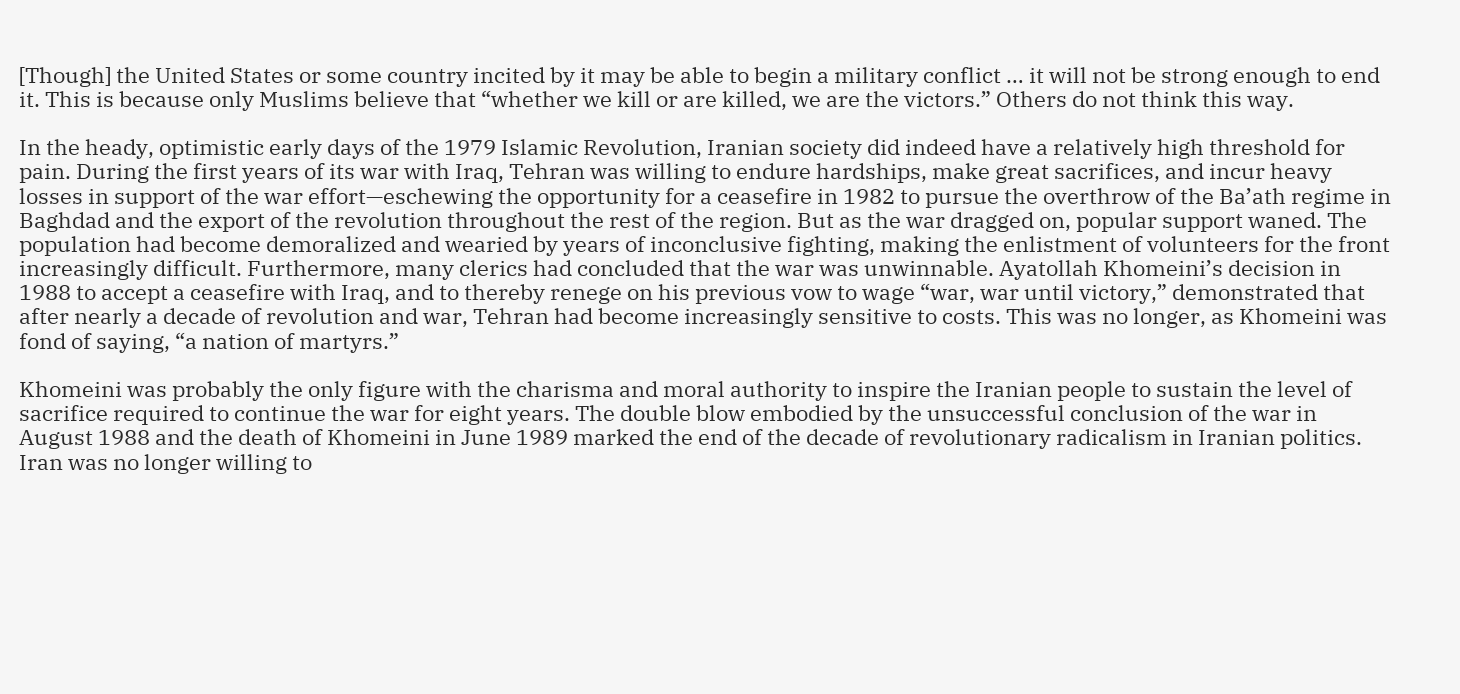[Though] the United States or some country incited by it may be able to begin a military conflict … it will not be strong enough to end it. This is because only Muslims believe that “whether we kill or are killed, we are the victors.” Others do not think this way.

In the heady, optimistic early days of the 1979 Islamic Revolution, Iranian society did indeed have a relatively high threshold for pain. During the first years of its war with Iraq, Tehran was willing to endure hardships, make great sacrifices, and incur heavy losses in support of the war effort—eschewing the opportunity for a ceasefire in 1982 to pursue the overthrow of the Ba’ath regime in Baghdad and the export of the revolution throughout the rest of the region. But as the war dragged on, popular support waned. The population had become demoralized and wearied by years of inconclusive fighting, making the enlistment of volunteers for the front increasingly difficult. Furthermore, many clerics had concluded that the war was unwinnable. Ayatollah Khomeini’s decision in 1988 to accept a ceasefire with Iraq, and to thereby renege on his previous vow to wage “war, war until victory,” demonstrated that after nearly a decade of revolution and war, Tehran had become increasingly sensitive to costs. This was no longer, as Khomeini was fond of saying, “a nation of martyrs.”

Khomeini was probably the only figure with the charisma and moral authority to inspire the Iranian people to sustain the level of sacrifice required to continue the war for eight years. The double blow embodied by the unsuccessful conclusion of the war in August 1988 and the death of Khomeini in June 1989 marked the end of the decade of revolutionary radicalism in Iranian politics. Iran was no longer willing to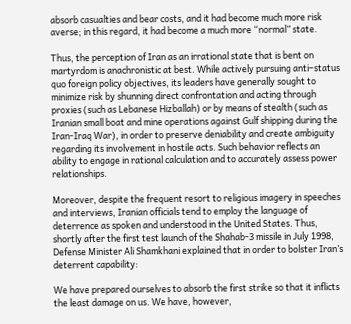absorb casualties and bear costs, and it had become much more risk averse; in this regard, it had become a much more “normal” state.

Thus, the perception of Iran as an irrational state that is bent on martyrdom is anachronistic at best. While actively pursuing anti–status quo foreign policy objectives, its leaders have generally sought to minimize risk by shunning direct confrontation and acting through proxies (such as Lebanese Hizballah) or by means of stealth (such as Iranian small boat and mine operations against Gulf shipping during the Iran-Iraq War), in order to preserve deniability and create ambiguity regarding its involvement in hostile acts. Such behavior reflects an ability to engage in rational calculation and to accurately assess power relationships.

Moreover, despite the frequent resort to religious imagery in speeches and interviews, Iranian officials tend to employ the language of deterrence as spoken and understood in the United States. Thus, shortly after the first test launch of the Shahab-3 missile in July 1998, Defense Minister Ali Shamkhani explained that in order to bolster Iran’s deterrent capability:

We have prepared ourselves to absorb the first strike so that it inflicts the least damage on us. We have, however,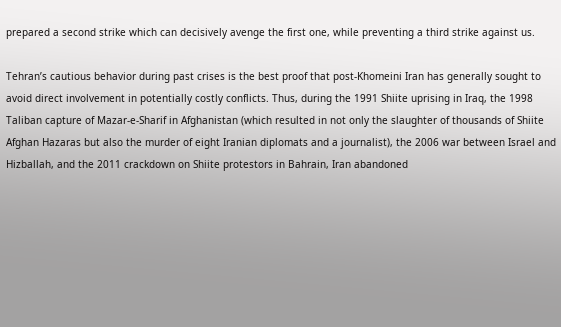prepared a second strike which can decisively avenge the first one, while preventing a third strike against us.

Tehran’s cautious behavior during past crises is the best proof that post-Khomeini Iran has generally sought to avoid direct involvement in potentially costly conflicts. Thus, during the 1991 Shiite uprising in Iraq, the 1998 Taliban capture of Mazar-e-Sharif in Afghanistan (which resulted in not only the slaughter of thousands of Shiite Afghan Hazaras but also the murder of eight Iranian diplomats and a journalist), the 2006 war between Israel and Hizballah, and the 2011 crackdown on Shiite protestors in Bahrain, Iran abandoned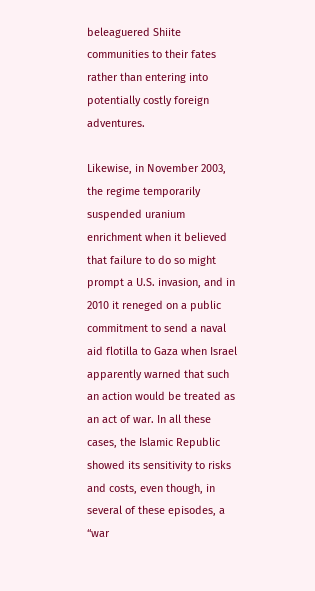beleaguered Shiite communities to their fates rather than entering into potentially costly foreign adventures.

Likewise, in November 2003, the regime temporarily suspended uranium enrichment when it believed that failure to do so might prompt a U.S. invasion, and in 2010 it reneged on a public commitment to send a naval aid flotilla to Gaza when Israel apparently warned that such an action would be treated as an act of war. In all these cases, the Islamic Republic showed its sensitivity to risks and costs, even though, in several of these episodes, a “war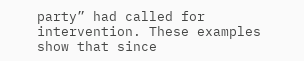party” had called for intervention. These examples show that since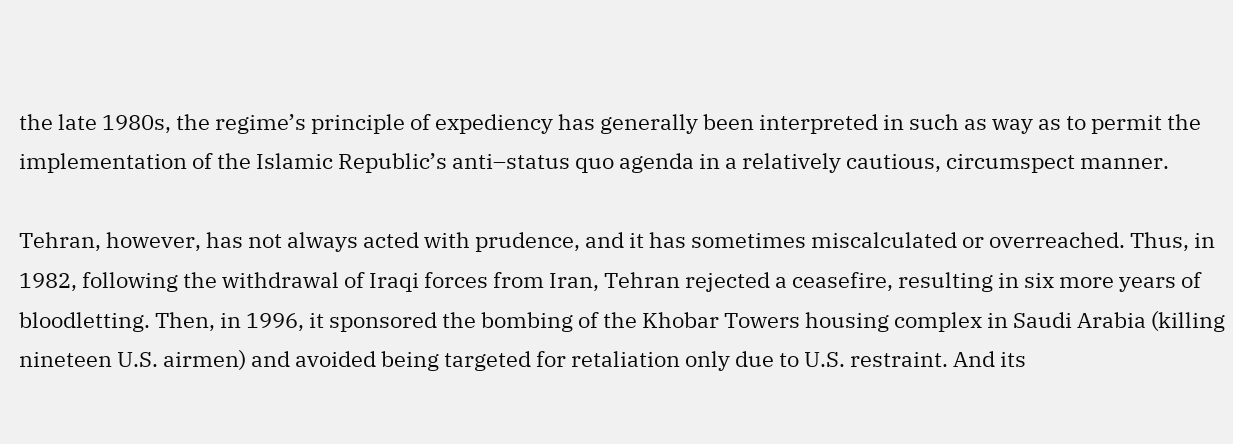the late 1980s, the regime’s principle of expediency has generally been interpreted in such as way as to permit the implementation of the Islamic Republic’s anti–status quo agenda in a relatively cautious, circumspect manner.

Tehran, however, has not always acted with prudence, and it has sometimes miscalculated or overreached. Thus, in 1982, following the withdrawal of Iraqi forces from Iran, Tehran rejected a ceasefire, resulting in six more years of bloodletting. Then, in 1996, it sponsored the bombing of the Khobar Towers housing complex in Saudi Arabia (killing nineteen U.S. airmen) and avoided being targeted for retaliation only due to U.S. restraint. And its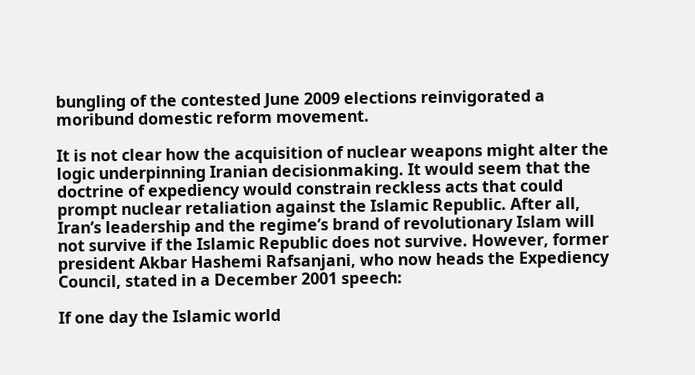bungling of the contested June 2009 elections reinvigorated a moribund domestic reform movement.

It is not clear how the acquisition of nuclear weapons might alter the logic underpinning Iranian decisionmaking. It would seem that the doctrine of expediency would constrain reckless acts that could prompt nuclear retaliation against the Islamic Republic. After all, Iran’s leadership and the regime’s brand of revolutionary Islam will not survive if the Islamic Republic does not survive. However, former president Akbar Hashemi Rafsanjani, who now heads the Expediency Council, stated in a December 2001 speech:

If one day the Islamic world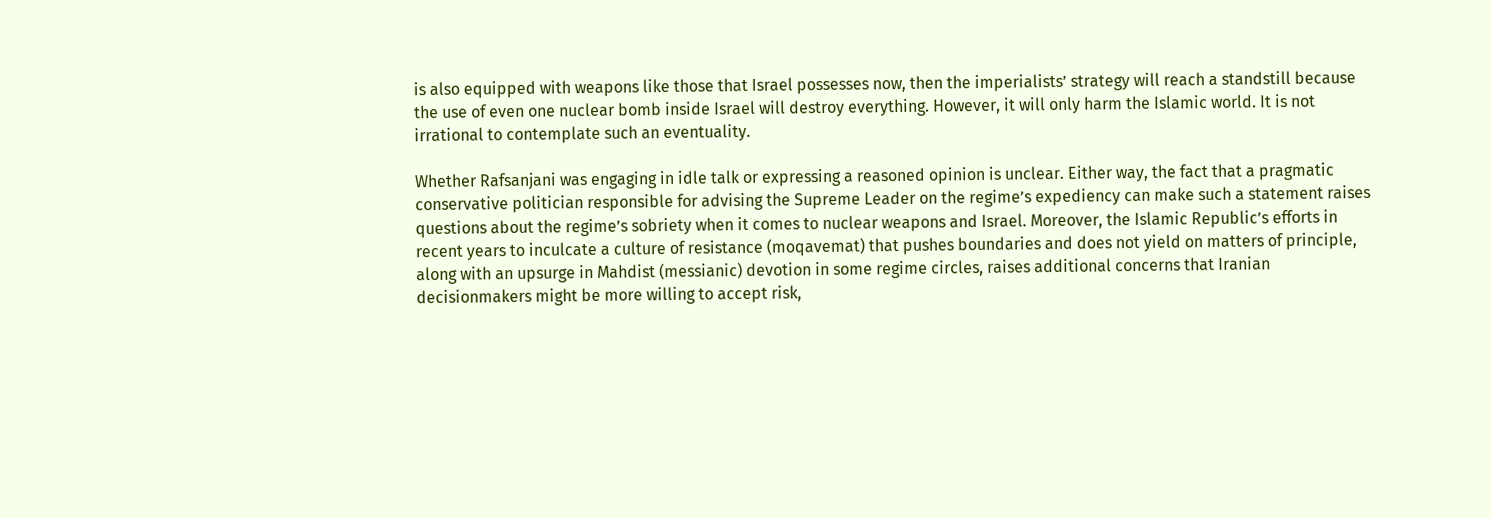is also equipped with weapons like those that Israel possesses now, then the imperialists’ strategy will reach a standstill because the use of even one nuclear bomb inside Israel will destroy everything. However, it will only harm the Islamic world. It is not irrational to contemplate such an eventuality.

Whether Rafsanjani was engaging in idle talk or expressing a reasoned opinion is unclear. Either way, the fact that a pragmatic conservative politician responsible for advising the Supreme Leader on the regime’s expediency can make such a statement raises questions about the regime’s sobriety when it comes to nuclear weapons and Israel. Moreover, the Islamic Republic’s efforts in recent years to inculcate a culture of resistance (moqavemat) that pushes boundaries and does not yield on matters of principle, along with an upsurge in Mahdist (messianic) devotion in some regime circles, raises additional concerns that Iranian decisionmakers might be more willing to accept risk,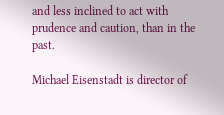and less inclined to act with prudence and caution, than in the past.

Michael Eisenstadt is director of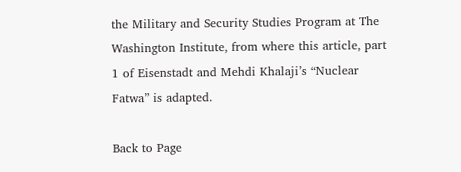the Military and Security Studies Program at The Washington Institute, from where this article, part 1 of Eisenstadt and Mehdi Khalaji’s “Nuclear Fatwa” is adapted.

Back to Page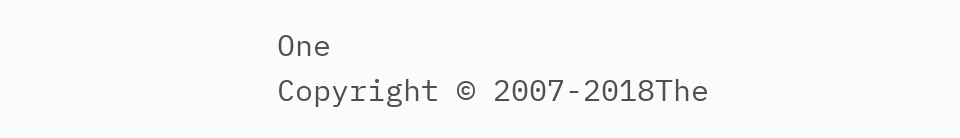One
Copyright © 2007-2018The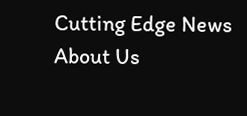Cutting Edge News About Us